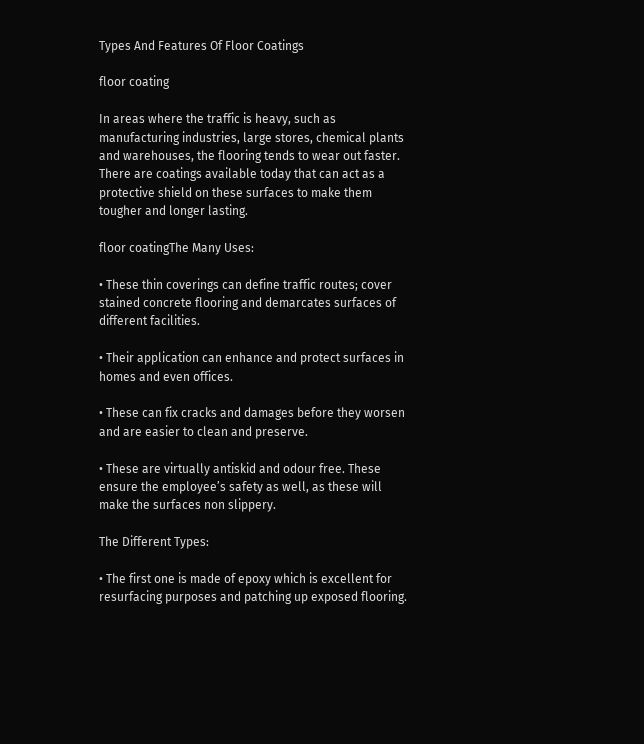Types And Features Of Floor Coatings

floor coating

In areas where the traffic is heavy, such as manufacturing industries, large stores, chemical plants and warehouses, the flooring tends to wear out faster. There are coatings available today that can act as a protective shield on these surfaces to make them tougher and longer lasting.

floor coatingThe Many Uses:

• These thin coverings can define traffic routes; cover stained concrete flooring and demarcates surfaces of different facilities.

• Their application can enhance and protect surfaces in homes and even offices.

• These can fix cracks and damages before they worsen and are easier to clean and preserve.

• These are virtually antiskid and odour free. These ensure the employee’s safety as well, as these will make the surfaces non slippery.

The Different Types:

• The first one is made of epoxy which is excellent for resurfacing purposes and patching up exposed flooring.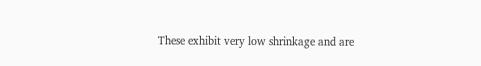These exhibit very low shrinkage and are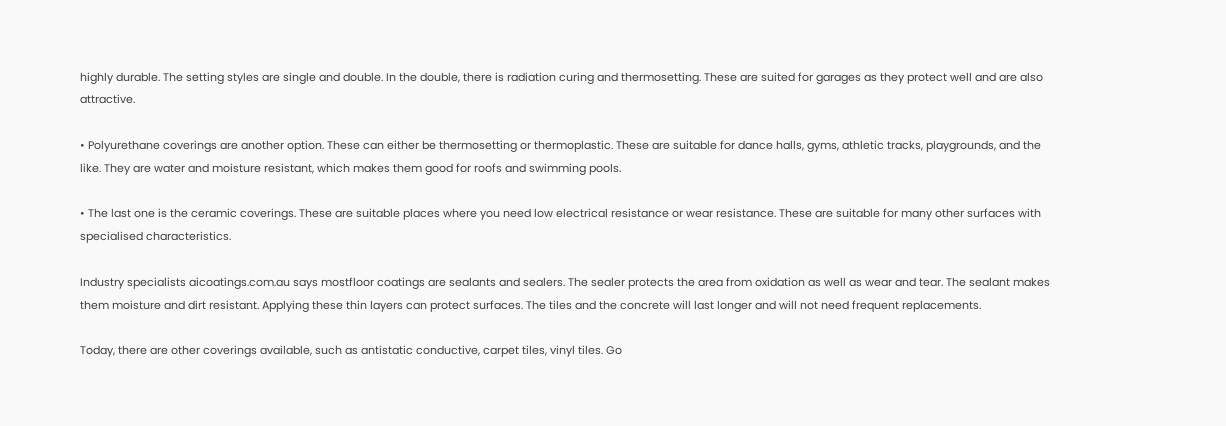highly durable. The setting styles are single and double. In the double, there is radiation curing and thermosetting. These are suited for garages as they protect well and are also attractive.

• Polyurethane coverings are another option. These can either be thermosetting or thermoplastic. These are suitable for dance halls, gyms, athletic tracks, playgrounds, and the like. They are water and moisture resistant, which makes them good for roofs and swimming pools.

• The last one is the ceramic coverings. These are suitable places where you need low electrical resistance or wear resistance. These are suitable for many other surfaces with specialised characteristics.

Industry specialists aicoatings.com.au says mostfloor coatings are sealants and sealers. The sealer protects the area from oxidation as well as wear and tear. The sealant makes them moisture and dirt resistant. Applying these thin layers can protect surfaces. The tiles and the concrete will last longer and will not need frequent replacements.

Today, there are other coverings available, such as antistatic conductive, carpet tiles, vinyl tiles. Go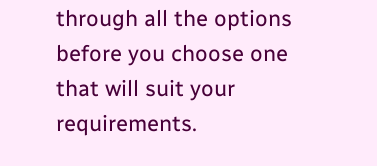through all the options before you choose one that will suit your requirements.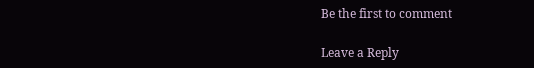Be the first to comment

Leave a Reply